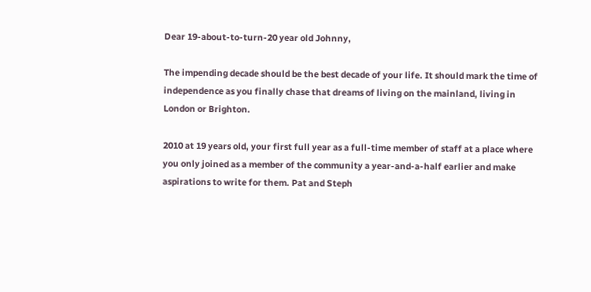Dear 19-about-to-turn-20 year old Johnny,

The impending decade should be the best decade of your life. It should mark the time of independence as you finally chase that dreams of living on the mainland, living in London or Brighton.

2010 at 19 years old, your first full year as a full-time member of staff at a place where you only joined as a member of the community a year-and-a-half earlier and make aspirations to write for them. Pat and Steph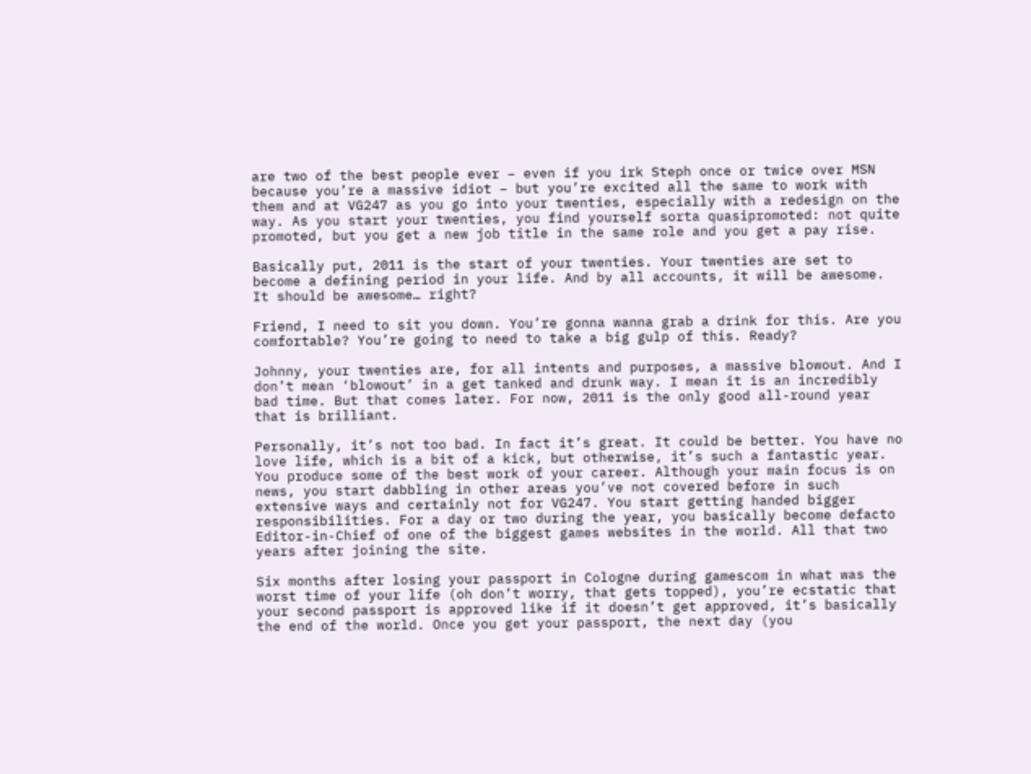are two of the best people ever – even if you irk Steph once or twice over MSN because you’re a massive idiot – but you’re excited all the same to work with them and at VG247 as you go into your twenties, especially with a redesign on the way. As you start your twenties, you find yourself sorta quasipromoted: not quite promoted, but you get a new job title in the same role and you get a pay rise.

Basically put, 2011 is the start of your twenties. Your twenties are set to become a defining period in your life. And by all accounts, it will be awesome. It should be awesome… right?

Friend, I need to sit you down. You’re gonna wanna grab a drink for this. Are you comfortable? You’re going to need to take a big gulp of this. Ready?

Johnny, your twenties are, for all intents and purposes, a massive blowout. And I don’t mean ‘blowout’ in a get tanked and drunk way. I mean it is an incredibly bad time. But that comes later. For now, 2011 is the only good all-round year that is brilliant.

Personally, it’s not too bad. In fact it’s great. It could be better. You have no love life, which is a bit of a kick, but otherwise, it’s such a fantastic year. You produce some of the best work of your career. Although your main focus is on news, you start dabbling in other areas you’ve not covered before in such extensive ways and certainly not for VG247. You start getting handed bigger responsibilities. For a day or two during the year, you basically become defacto Editor-in-Chief of one of the biggest games websites in the world. All that two years after joining the site.

Six months after losing your passport in Cologne during gamescom in what was the worst time of your life (oh don’t worry, that gets topped), you’re ecstatic that your second passport is approved like if it doesn’t get approved, it’s basically the end of the world. Once you get your passport, the next day (you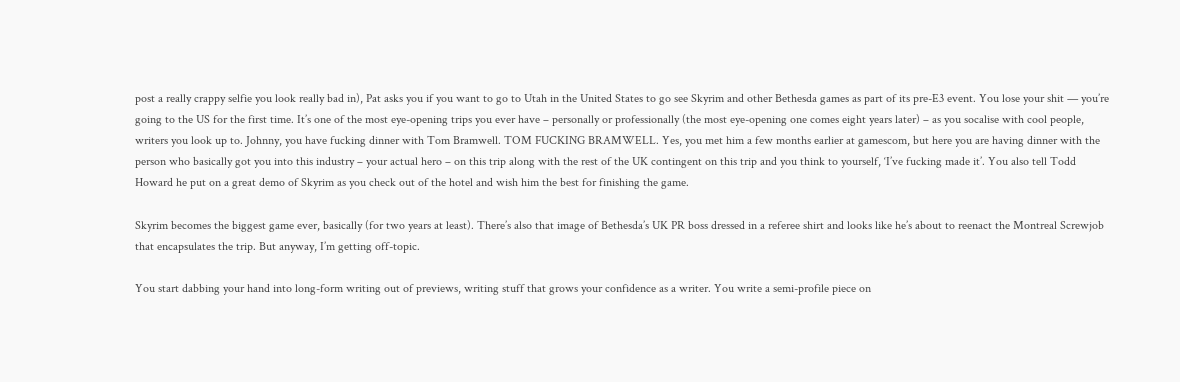post a really crappy selfie you look really bad in), Pat asks you if you want to go to Utah in the United States to go see Skyrim and other Bethesda games as part of its pre-E3 event. You lose your shit — you’re going to the US for the first time. It’s one of the most eye-opening trips you ever have – personally or professionally (the most eye-opening one comes eight years later) – as you socalise with cool people, writers you look up to. Johnny, you have fucking dinner with Tom Bramwell. TOM FUCKING BRAMWELL. Yes, you met him a few months earlier at gamescom, but here you are having dinner with the person who basically got you into this industry – your actual hero – on this trip along with the rest of the UK contingent on this trip and you think to yourself, ‘I’ve fucking made it’. You also tell Todd Howard he put on a great demo of Skyrim as you check out of the hotel and wish him the best for finishing the game.

Skyrim becomes the biggest game ever, basically (for two years at least). There’s also that image of Bethesda’s UK PR boss dressed in a referee shirt and looks like he’s about to reenact the Montreal Screwjob that encapsulates the trip. But anyway, I’m getting off-topic.

You start dabbing your hand into long-form writing out of previews, writing stuff that grows your confidence as a writer. You write a semi-profile piece on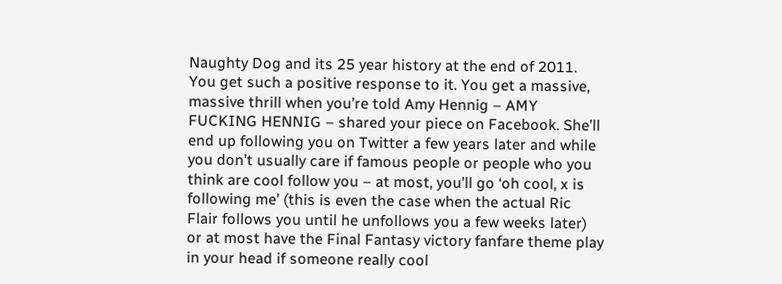Naughty Dog and its 25 year history at the end of 2011. You get such a positive response to it. You get a massive, massive thrill when you’re told Amy Hennig – AMY FUCKING HENNIG – shared your piece on Facebook. She’ll end up following you on Twitter a few years later and while you don’t usually care if famous people or people who you think are cool follow you – at most, you’ll go ‘oh cool, x is following me’ (this is even the case when the actual Ric Flair follows you until he unfollows you a few weeks later) or at most have the Final Fantasy victory fanfare theme play in your head if someone really cool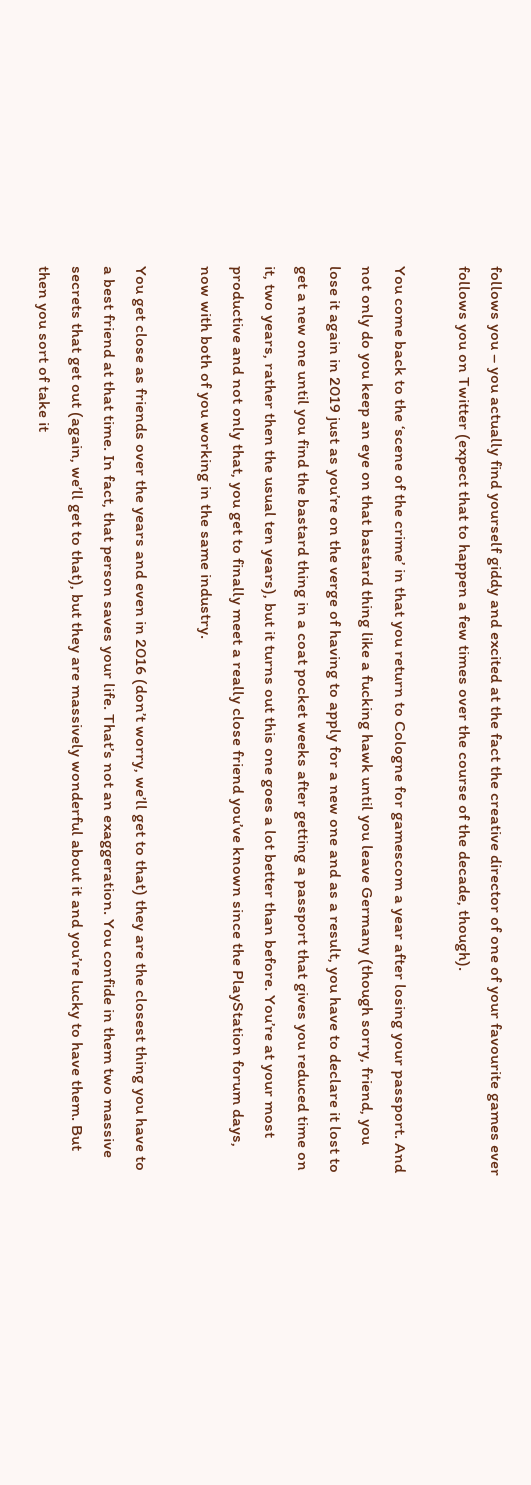follows you – you actually find yourself giddy and excited at the fact the creative director of one of your favourite games ever follows you on Twitter (expect that to happen a few times over the course of the decade, though).

You come back to the ‘scene of the crime’ in that you return to Cologne for gamescom a year after losing your passport. And not only do you keep an eye on that bastard thing like a fucking hawk until you leave Germany (though sorry, friend, you lose it again in 2019 just as you’re on the verge of having to apply for a new one and as a result, you have to declare it lost to get a new one until you find the bastard thing in a coat pocket weeks after getting a passport that gives you reduced time on it, two years, rather then the usual ten years), but it turns out this one goes a lot better than before. You’re at your most productive and not only that, you get to finally meet a really close friend you’ve known since the PlayStation forum days, now with both of you working in the same industry.

You get close as friends over the years and even in 2016 (don’t worry, we’ll get to that) they are the closest thing you have to a best friend at that time. In fact, that person saves your life. That’s not an exaggeration. You confide in them two massive secrets that get out (again, we’ll get to that), but they are massively wonderful about it and you’re lucky to have them. But then you sort of take it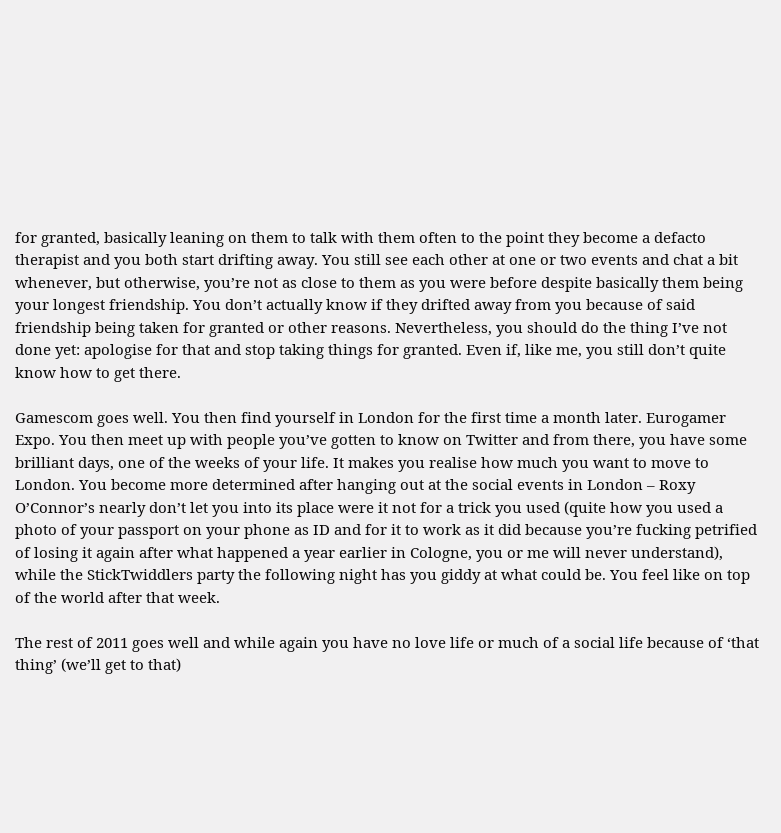for granted, basically leaning on them to talk with them often to the point they become a defacto therapist and you both start drifting away. You still see each other at one or two events and chat a bit whenever, but otherwise, you’re not as close to them as you were before despite basically them being your longest friendship. You don’t actually know if they drifted away from you because of said friendship being taken for granted or other reasons. Nevertheless, you should do the thing I’ve not done yet: apologise for that and stop taking things for granted. Even if, like me, you still don’t quite know how to get there.

Gamescom goes well. You then find yourself in London for the first time a month later. Eurogamer Expo. You then meet up with people you’ve gotten to know on Twitter and from there, you have some brilliant days, one of the weeks of your life. It makes you realise how much you want to move to London. You become more determined after hanging out at the social events in London – Roxy O’Connor’s nearly don’t let you into its place were it not for a trick you used (quite how you used a photo of your passport on your phone as ID and for it to work as it did because you’re fucking petrified of losing it again after what happened a year earlier in Cologne, you or me will never understand), while the StickTwiddlers party the following night has you giddy at what could be. You feel like on top of the world after that week.

The rest of 2011 goes well and while again you have no love life or much of a social life because of ‘that thing’ (we’ll get to that)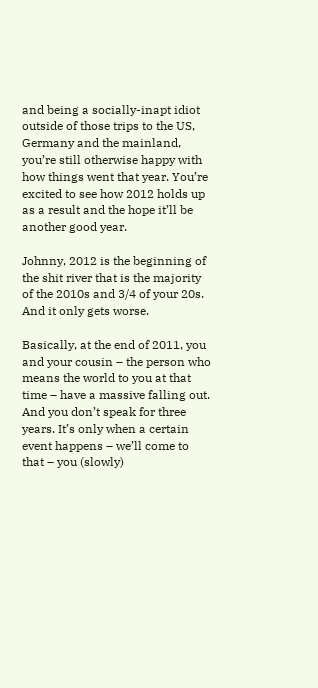and being a socially-inapt idiot outside of those trips to the US, Germany and the mainland, you’re still otherwise happy with how things went that year. You’re excited to see how 2012 holds up as a result and the hope it’ll be another good year.

Johnny, 2012 is the beginning of the shit river that is the majority of the 2010s and 3/4 of your 20s. And it only gets worse.

Basically, at the end of 2011, you and your cousin – the person who means the world to you at that time – have a massive falling out. And you don’t speak for three years. It’s only when a certain event happens – we’ll come to that – you (slowly)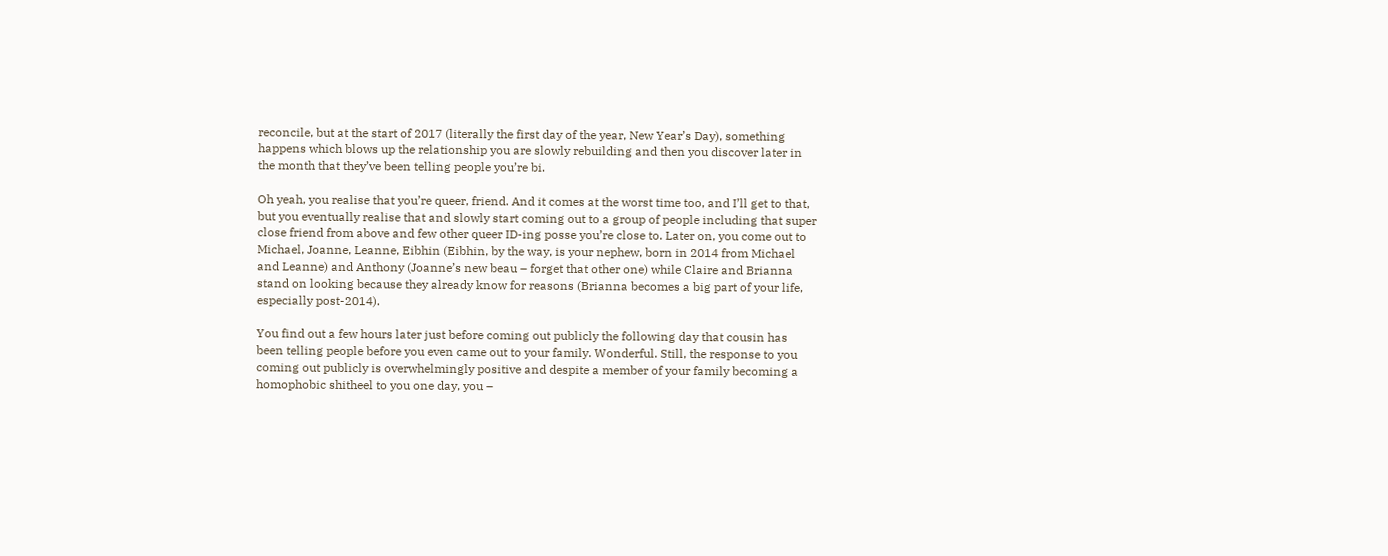reconcile, but at the start of 2017 (literally the first day of the year, New Year’s Day), something happens which blows up the relationship you are slowly rebuilding and then you discover later in the month that they’ve been telling people you’re bi.

Oh yeah, you realise that you’re queer, friend. And it comes at the worst time too, and I’ll get to that, but you eventually realise that and slowly start coming out to a group of people including that super close friend from above and few other queer ID-ing posse you’re close to. Later on, you come out to Michael, Joanne, Leanne, Eibhin (Eibhin, by the way, is your nephew, born in 2014 from Michael and Leanne) and Anthony (Joanne’s new beau – forget that other one) while Claire and Brianna stand on looking because they already know for reasons (Brianna becomes a big part of your life, especially post-2014).

You find out a few hours later just before coming out publicly the following day that cousin has been telling people before you even came out to your family. Wonderful. Still, the response to you coming out publicly is overwhelmingly positive and despite a member of your family becoming a homophobic shitheel to you one day, you –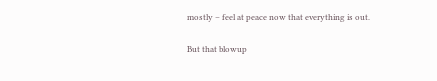mostly – feel at peace now that everything is out.

But that blowup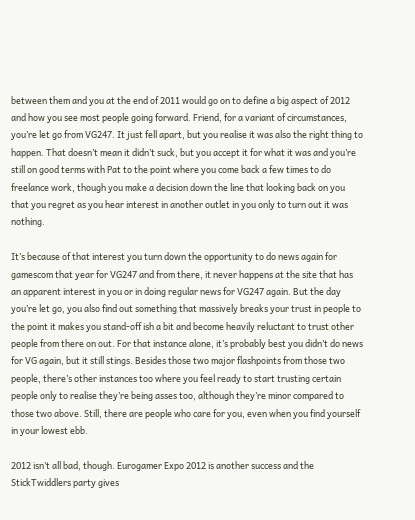between them and you at the end of 2011 would go on to define a big aspect of 2012 and how you see most people going forward. Friend, for a variant of circumstances, you’re let go from VG247. It just fell apart, but you realise it was also the right thing to happen. That doesn’t mean it didn’t suck, but you accept it for what it was and you’re still on good terms with Pat to the point where you come back a few times to do freelance work, though you make a decision down the line that looking back on you that you regret as you hear interest in another outlet in you only to turn out it was nothing.

It’s because of that interest you turn down the opportunity to do news again for gamescom that year for VG247 and from there, it never happens at the site that has an apparent interest in you or in doing regular news for VG247 again. But the day you’re let go, you also find out something that massively breaks your trust in people to the point it makes you stand-off ish a bit and become heavily reluctant to trust other people from there on out. For that instance alone, it’s probably best you didn’t do news for VG again, but it still stings. Besides those two major flashpoints from those two people, there’s other instances too where you feel ready to start trusting certain people only to realise they’re being asses too, although they’re minor compared to those two above. Still, there are people who care for you, even when you find yourself in your lowest ebb.

2012 isn’t all bad, though. Eurogamer Expo 2012 is another success and the StickTwiddlers party gives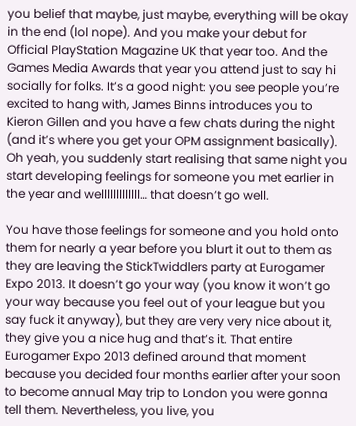you belief that maybe, just maybe, everything will be okay in the end (lol nope). And you make your debut for Official PlayStation Magazine UK that year too. And the Games Media Awards that year you attend just to say hi socially for folks. It’s a good night: you see people you’re excited to hang with, James Binns introduces you to Kieron Gillen and you have a few chats during the night (and it’s where you get your OPM assignment basically). Oh yeah, you suddenly start realising that same night you start developing feelings for someone you met earlier in the year and welllllllllllll… that doesn’t go well.

You have those feelings for someone and you hold onto them for nearly a year before you blurt it out to them as they are leaving the StickTwiddlers party at Eurogamer Expo 2013. It doesn’t go your way (you know it won’t go your way because you feel out of your league but you say fuck it anyway), but they are very very nice about it, they give you a nice hug and that’s it. That entire Eurogamer Expo 2013 defined around that moment because you decided four months earlier after your soon to become annual May trip to London you were gonna tell them. Nevertheless, you live, you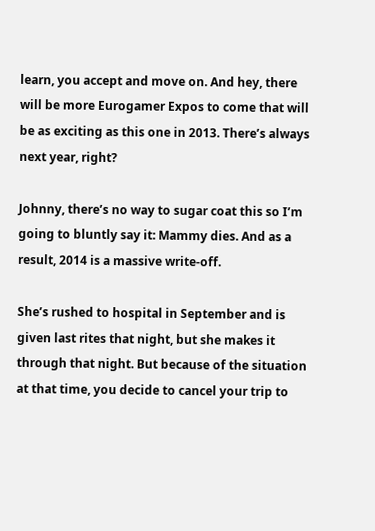learn, you accept and move on. And hey, there will be more Eurogamer Expos to come that will be as exciting as this one in 2013. There’s always next year, right?

Johnny, there’s no way to sugar coat this so I’m going to bluntly say it: Mammy dies. And as a result, 2014 is a massive write-off.

She’s rushed to hospital in September and is given last rites that night, but she makes it through that night. But because of the situation at that time, you decide to cancel your trip to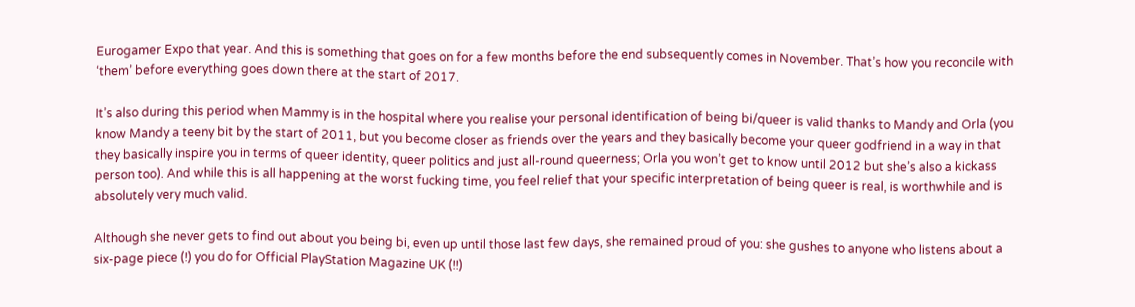Eurogamer Expo that year. And this is something that goes on for a few months before the end subsequently comes in November. That’s how you reconcile with ‘them’ before everything goes down there at the start of 2017.

It’s also during this period when Mammy is in the hospital where you realise your personal identification of being bi/queer is valid thanks to Mandy and Orla (you know Mandy a teeny bit by the start of 2011, but you become closer as friends over the years and they basically become your queer godfriend in a way in that they basically inspire you in terms of queer identity, queer politics and just all-round queerness; Orla you won’t get to know until 2012 but she’s also a kickass person too). And while this is all happening at the worst fucking time, you feel relief that your specific interpretation of being queer is real, is worthwhile and is absolutely very much valid.

Although she never gets to find out about you being bi, even up until those last few days, she remained proud of you: she gushes to anyone who listens about a six-page piece (!) you do for Official PlayStation Magazine UK (!!)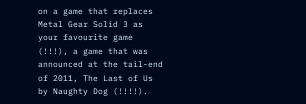on a game that replaces Metal Gear Solid 3 as your favourite game (!!!), a game that was announced at the tail-end of 2011, The Last of Us by Naughty Dog (!!!!).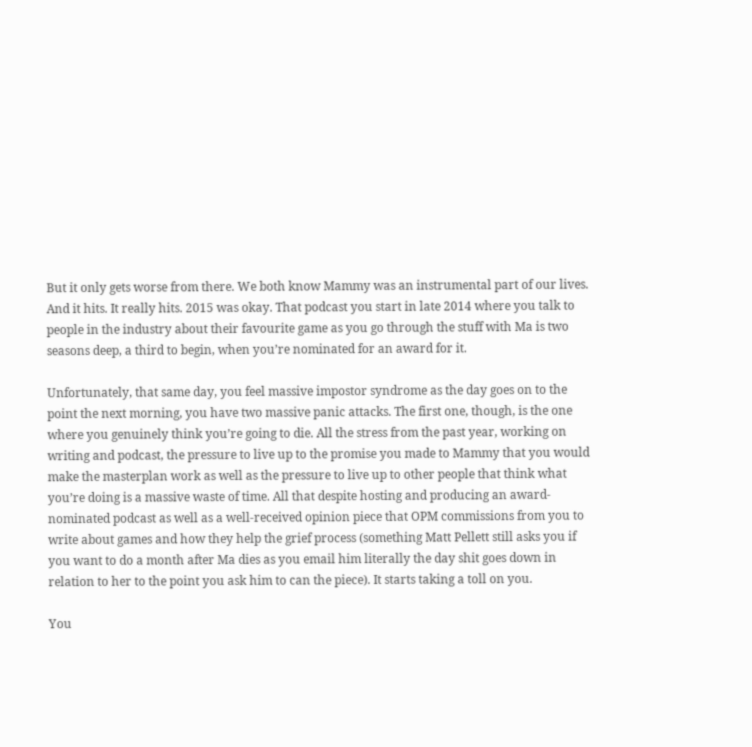But it only gets worse from there. We both know Mammy was an instrumental part of our lives. And it hits. It really hits. 2015 was okay. That podcast you start in late 2014 where you talk to people in the industry about their favourite game as you go through the stuff with Ma is two seasons deep, a third to begin, when you’re nominated for an award for it.

Unfortunately, that same day, you feel massive impostor syndrome as the day goes on to the point the next morning, you have two massive panic attacks. The first one, though, is the one where you genuinely think you’re going to die. All the stress from the past year, working on writing and podcast, the pressure to live up to the promise you made to Mammy that you would make the masterplan work as well as the pressure to live up to other people that think what you’re doing is a massive waste of time. All that despite hosting and producing an award-nominated podcast as well as a well-received opinion piece that OPM commissions from you to write about games and how they help the grief process (something Matt Pellett still asks you if you want to do a month after Ma dies as you email him literally the day shit goes down in relation to her to the point you ask him to can the piece). It starts taking a toll on you.

You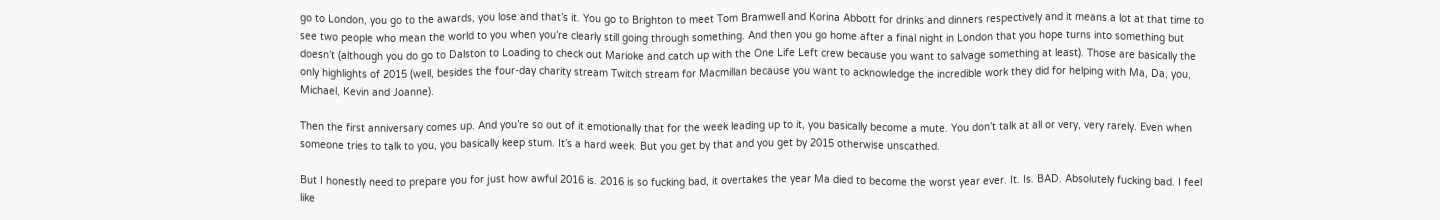go to London, you go to the awards, you lose and that’s it. You go to Brighton to meet Tom Bramwell and Korina Abbott for drinks and dinners respectively and it means a lot at that time to see two people who mean the world to you when you’re clearly still going through something. And then you go home after a final night in London that you hope turns into something but doesn’t (although you do go to Dalston to Loading to check out Marioke and catch up with the One Life Left crew because you want to salvage something at least). Those are basically the only highlights of 2015 (well, besides the four-day charity stream Twitch stream for Macmillan because you want to acknowledge the incredible work they did for helping with Ma, Da, you, Michael, Kevin and Joanne).

Then the first anniversary comes up. And you’re so out of it emotionally that for the week leading up to it, you basically become a mute. You don’t talk at all or very, very rarely. Even when someone tries to talk to you, you basically keep stum. It’s a hard week. But you get by that and you get by 2015 otherwise unscathed.

But I honestly need to prepare you for just how awful 2016 is. 2016 is so fucking bad, it overtakes the year Ma died to become the worst year ever. It. Is. BAD. Absolutely fucking bad. I feel like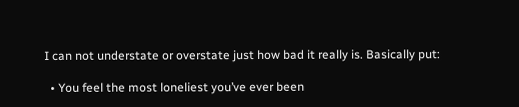I can not understate or overstate just how bad it really is. Basically put:

  • You feel the most loneliest you’ve ever been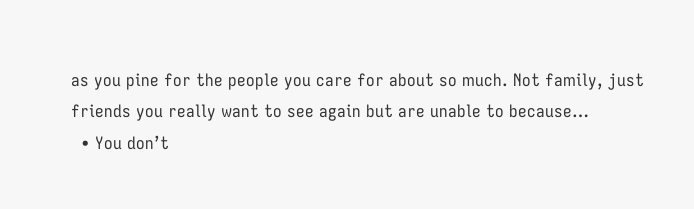as you pine for the people you care for about so much. Not family, just friends you really want to see again but are unable to because…
  • You don’t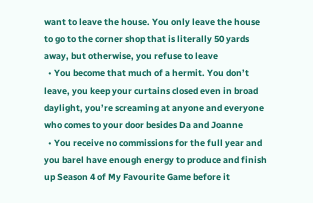want to leave the house. You only leave the house to go to the corner shop that is literally 50 yards away, but otherwise, you refuse to leave
  • You become that much of a hermit. You don’t leave, you keep your curtains closed even in broad daylight, you’re screaming at anyone and everyone who comes to your door besides Da and Joanne
  • You receive no commissions for the full year and you barel have enough energy to produce and finish up Season 4 of My Favourite Game before it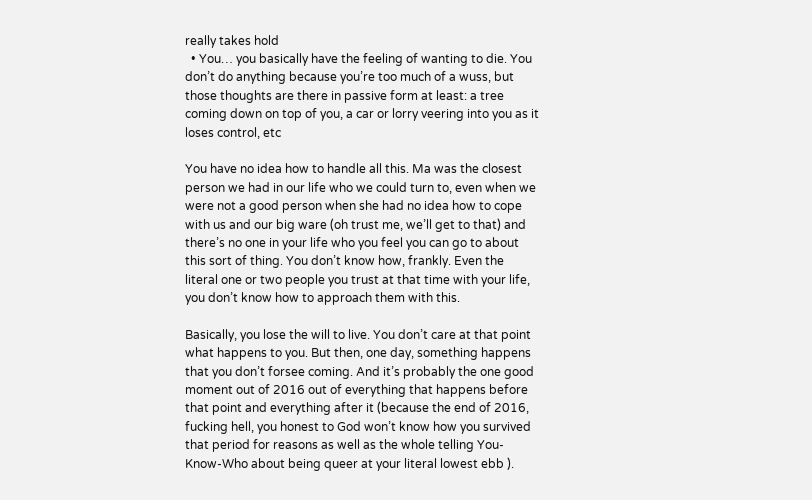really takes hold
  • You… you basically have the feeling of wanting to die. You don’t do anything because you’re too much of a wuss, but those thoughts are there in passive form at least: a tree coming down on top of you, a car or lorry veering into you as it loses control, etc

You have no idea how to handle all this. Ma was the closest person we had in our life who we could turn to, even when we were not a good person when she had no idea how to cope with us and our big ware (oh trust me, we’ll get to that) and there’s no one in your life who you feel you can go to about this sort of thing. You don’t know how, frankly. Even the literal one or two people you trust at that time with your life, you don’t know how to approach them with this.

Basically, you lose the will to live. You don’t care at that point what happens to you. But then, one day, something happens that you don’t forsee coming. And it’s probably the one good moment out of 2016 out of everything that happens before that point and everything after it (because the end of 2016, fucking hell, you honest to God won’t know how you survived that period for reasons as well as the whole telling You-Know-Who about being queer at your literal lowest ebb ).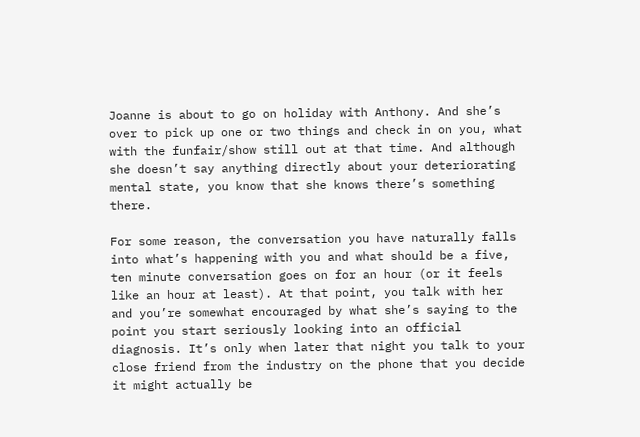Joanne is about to go on holiday with Anthony. And she’s over to pick up one or two things and check in on you, what with the funfair/show still out at that time. And although she doesn’t say anything directly about your deteriorating mental state, you know that she knows there’s something there.

For some reason, the conversation you have naturally falls into what’s happening with you and what should be a five, ten minute conversation goes on for an hour (or it feels like an hour at least). At that point, you talk with her and you’re somewhat encouraged by what she’s saying to the point you start seriously looking into an official diagnosis. It’s only when later that night you talk to your close friend from the industry on the phone that you decide it might actually be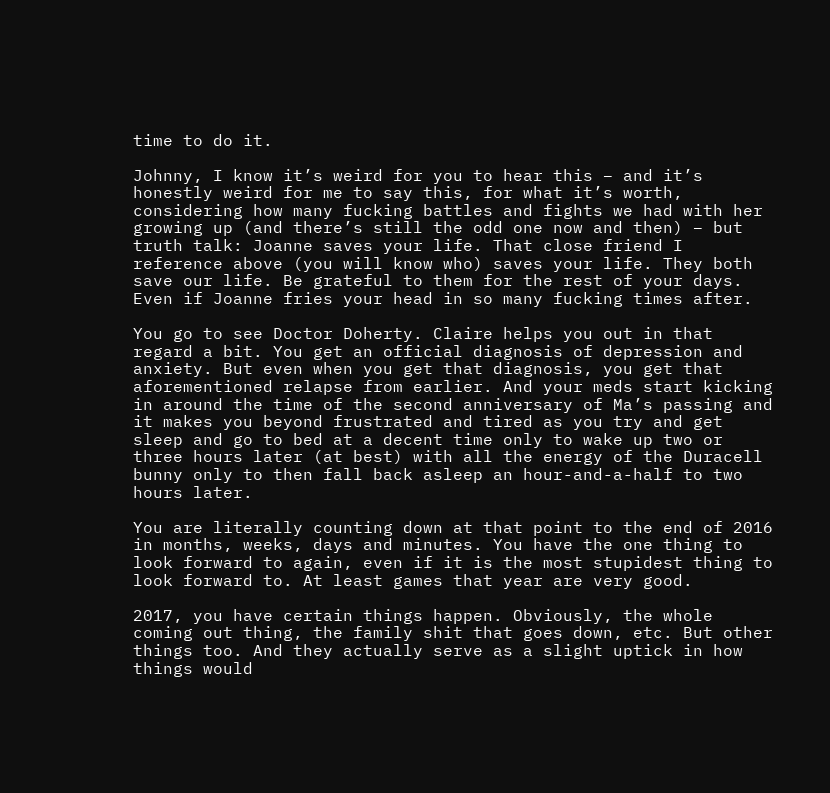time to do it.

Johnny, I know it’s weird for you to hear this – and it’s honestly weird for me to say this, for what it’s worth, considering how many fucking battles and fights we had with her growing up (and there’s still the odd one now and then) – but truth talk: Joanne saves your life. That close friend I reference above (you will know who) saves your life. They both save our life. Be grateful to them for the rest of your days. Even if Joanne fries your head in so many fucking times after.

You go to see Doctor Doherty. Claire helps you out in that regard a bit. You get an official diagnosis of depression and anxiety. But even when you get that diagnosis, you get that aforementioned relapse from earlier. And your meds start kicking in around the time of the second anniversary of Ma’s passing and it makes you beyond frustrated and tired as you try and get sleep and go to bed at a decent time only to wake up two or three hours later (at best) with all the energy of the Duracell bunny only to then fall back asleep an hour-and-a-half to two hours later.

You are literally counting down at that point to the end of 2016 in months, weeks, days and minutes. You have the one thing to look forward to again, even if it is the most stupidest thing to look forward to. At least games that year are very good.

2017, you have certain things happen. Obviously, the whole coming out thing, the family shit that goes down, etc. But other things too. And they actually serve as a slight uptick in how things would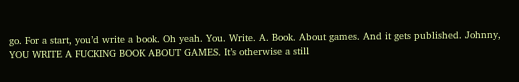go. For a start, you’d write a book. Oh yeah. You. Write. A. Book. About games. And it gets published. Johnny, YOU WRITE A FUCKING BOOK ABOUT GAMES. It’s otherwise a still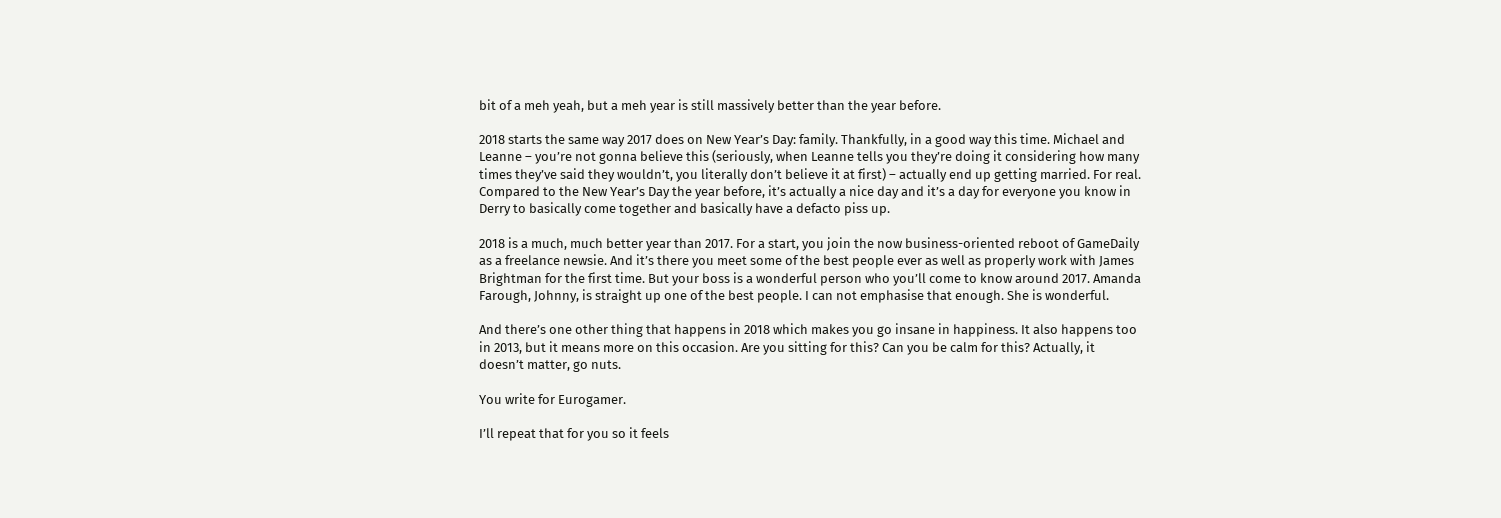bit of a meh yeah, but a meh year is still massively better than the year before.

2018 starts the same way 2017 does on New Year’s Day: family. Thankfully, in a good way this time. Michael and Leanne – you’re not gonna believe this (seriously, when Leanne tells you they’re doing it considering how many times they’ve said they wouldn’t, you literally don’t believe it at first) – actually end up getting married. For real. Compared to the New Year’s Day the year before, it’s actually a nice day and it’s a day for everyone you know in Derry to basically come together and basically have a defacto piss up.

2018 is a much, much better year than 2017. For a start, you join the now business-oriented reboot of GameDaily as a freelance newsie. And it’s there you meet some of the best people ever as well as properly work with James Brightman for the first time. But your boss is a wonderful person who you’ll come to know around 2017. Amanda Farough, Johnny, is straight up one of the best people. I can not emphasise that enough. She is wonderful.

And there’s one other thing that happens in 2018 which makes you go insane in happiness. It also happens too in 2013, but it means more on this occasion. Are you sitting for this? Can you be calm for this? Actually, it doesn’t matter, go nuts.

You write for Eurogamer.

I’ll repeat that for you so it feels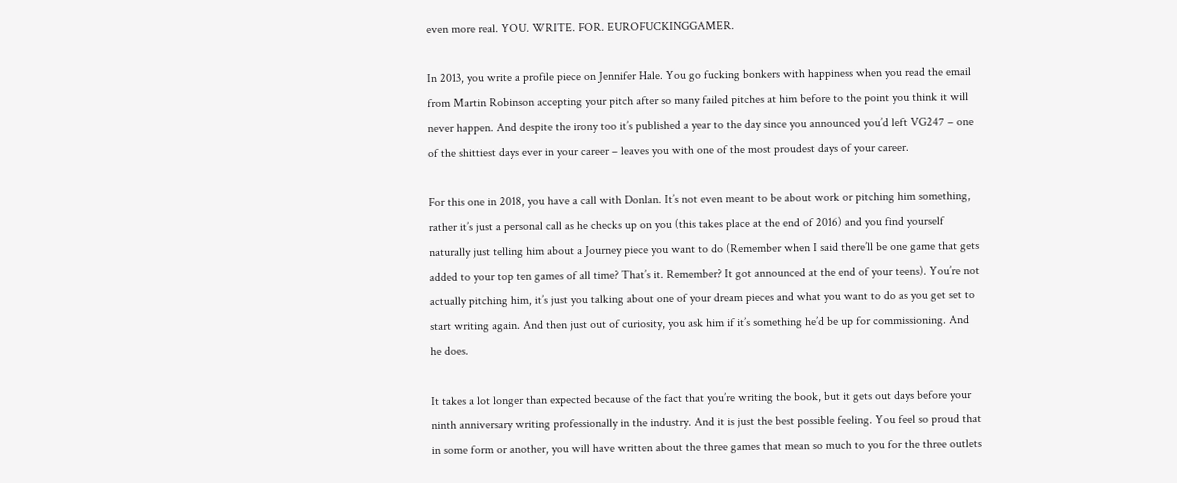even more real. YOU. WRITE. FOR. EUROFUCKINGGAMER.

In 2013, you write a profile piece on Jennifer Hale. You go fucking bonkers with happiness when you read the email from Martin Robinson accepting your pitch after so many failed pitches at him before to the point you think it will never happen. And despite the irony too it’s published a year to the day since you announced you’d left VG247 – one of the shittiest days ever in your career – leaves you with one of the most proudest days of your career.

For this one in 2018, you have a call with Donlan. It’s not even meant to be about work or pitching him something, rather it’s just a personal call as he checks up on you (this takes place at the end of 2016) and you find yourself naturally just telling him about a Journey piece you want to do (Remember when I said there’ll be one game that gets added to your top ten games of all time? That’s it. Remember? It got announced at the end of your teens). You’re not actually pitching him, it’s just you talking about one of your dream pieces and what you want to do as you get set to start writing again. And then just out of curiosity, you ask him if it’s something he’d be up for commissioning. And he does.

It takes a lot longer than expected because of the fact that you’re writing the book, but it gets out days before your ninth anniversary writing professionally in the industry. And it is just the best possible feeling. You feel so proud that in some form or another, you will have written about the three games that mean so much to you for the three outlets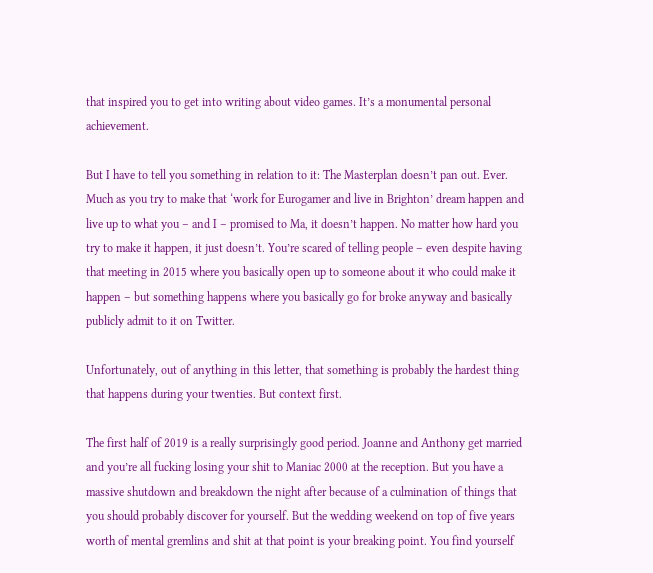that inspired you to get into writing about video games. It’s a monumental personal achievement.

But I have to tell you something in relation to it: The Masterplan doesn’t pan out. Ever. Much as you try to make that ‘work for Eurogamer and live in Brighton’ dream happen and live up to what you – and I – promised to Ma, it doesn’t happen. No matter how hard you try to make it happen, it just doesn’t. You’re scared of telling people – even despite having that meeting in 2015 where you basically open up to someone about it who could make it happen – but something happens where you basically go for broke anyway and basically publicly admit to it on Twitter.

Unfortunately, out of anything in this letter, that something is probably the hardest thing that happens during your twenties. But context first.

The first half of 2019 is a really surprisingly good period. Joanne and Anthony get married and you’re all fucking losing your shit to Maniac 2000 at the reception. But you have a massive shutdown and breakdown the night after because of a culmination of things that you should probably discover for yourself. But the wedding weekend on top of five years worth of mental gremlins and shit at that point is your breaking point. You find yourself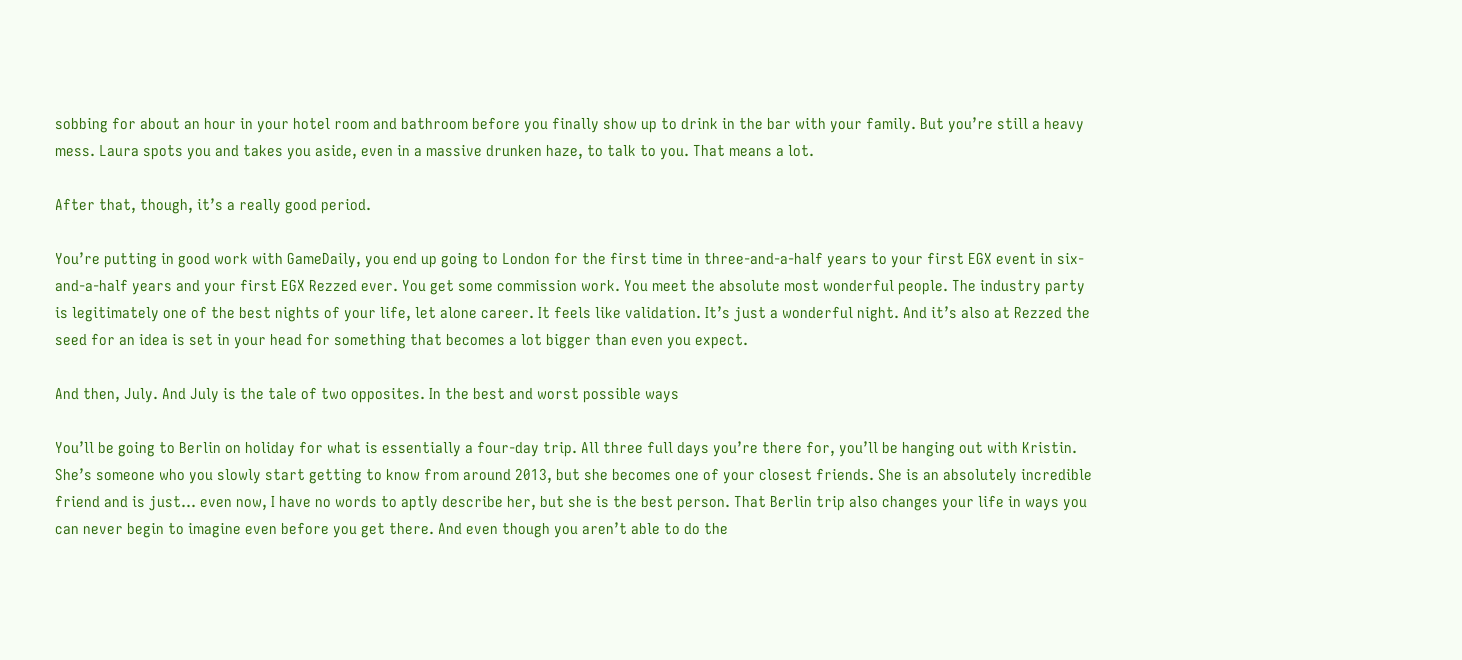sobbing for about an hour in your hotel room and bathroom before you finally show up to drink in the bar with your family. But you’re still a heavy mess. Laura spots you and takes you aside, even in a massive drunken haze, to talk to you. That means a lot.

After that, though, it’s a really good period.

You’re putting in good work with GameDaily, you end up going to London for the first time in three-and-a-half years to your first EGX event in six-and-a-half years and your first EGX Rezzed ever. You get some commission work. You meet the absolute most wonderful people. The industry party is legitimately one of the best nights of your life, let alone career. It feels like validation. It’s just a wonderful night. And it’s also at Rezzed the seed for an idea is set in your head for something that becomes a lot bigger than even you expect.

And then, July. And July is the tale of two opposites. In the best and worst possible ways

You’ll be going to Berlin on holiday for what is essentially a four-day trip. All three full days you’re there for, you’ll be hanging out with Kristin. She’s someone who you slowly start getting to know from around 2013, but she becomes one of your closest friends. She is an absolutely incredible friend and is just… even now, I have no words to aptly describe her, but she is the best person. That Berlin trip also changes your life in ways you can never begin to imagine even before you get there. And even though you aren’t able to do the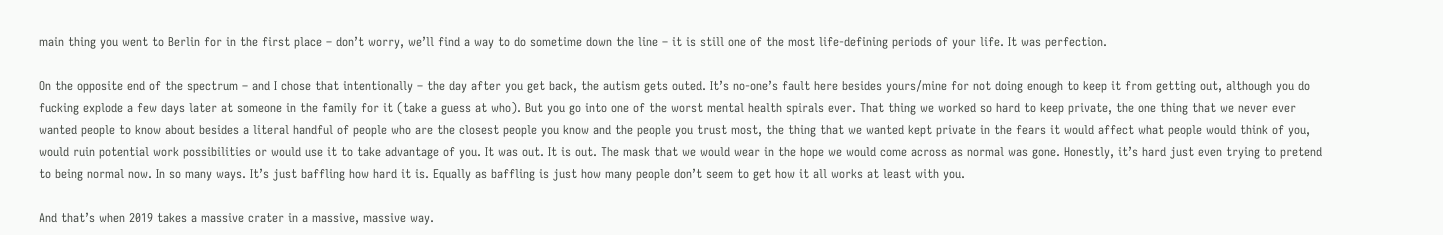main thing you went to Berlin for in the first place – don’t worry, we’ll find a way to do sometime down the line – it is still one of the most life-defining periods of your life. It was perfection.

On the opposite end of the spectrum – and I chose that intentionally – the day after you get back, the autism gets outed. It’s no-one’s fault here besides yours/mine for not doing enough to keep it from getting out, although you do fucking explode a few days later at someone in the family for it (take a guess at who). But you go into one of the worst mental health spirals ever. That thing we worked so hard to keep private, the one thing that we never ever wanted people to know about besides a literal handful of people who are the closest people you know and the people you trust most, the thing that we wanted kept private in the fears it would affect what people would think of you, would ruin potential work possibilities or would use it to take advantage of you. It was out. It is out. The mask that we would wear in the hope we would come across as normal was gone. Honestly, it’s hard just even trying to pretend to being normal now. In so many ways. It’s just baffling how hard it is. Equally as baffling is just how many people don’t seem to get how it all works at least with you.

And that’s when 2019 takes a massive crater in a massive, massive way.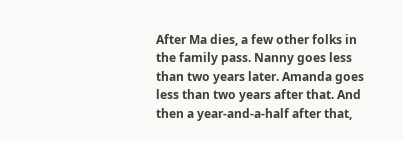After Ma dies, a few other folks in the family pass. Nanny goes less than two years later. Amanda goes less than two years after that. And then a year-and-a-half after that,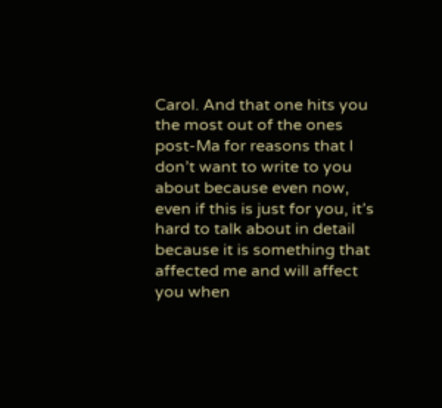Carol. And that one hits you the most out of the ones post-Ma for reasons that I don’t want to write to you about because even now, even if this is just for you, it’s hard to talk about in detail because it is something that affected me and will affect you when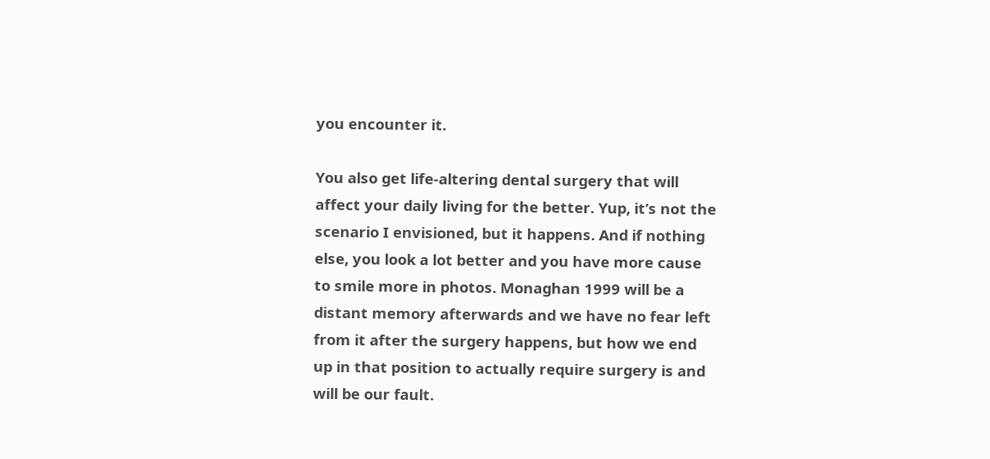you encounter it.

You also get life-altering dental surgery that will affect your daily living for the better. Yup, it’s not the scenario I envisioned, but it happens. And if nothing else, you look a lot better and you have more cause to smile more in photos. Monaghan 1999 will be a distant memory afterwards and we have no fear left from it after the surgery happens, but how we end up in that position to actually require surgery is and will be our fault.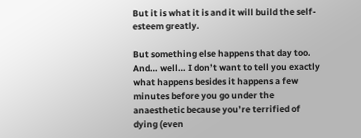But it is what it is and it will build the self-esteem greatly.

But something else happens that day too. And… well… I don’t want to tell you exactly what happens besides it happens a few minutes before you go under the anaesthetic because you’re terrified of dying (even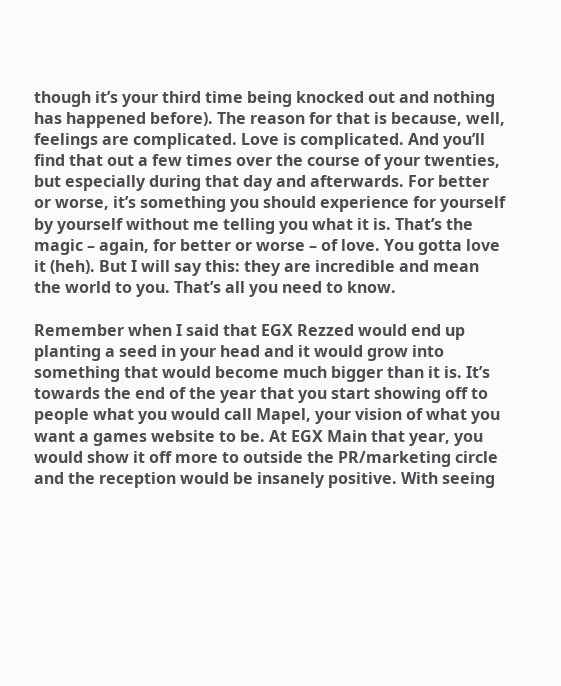though it’s your third time being knocked out and nothing has happened before). The reason for that is because, well, feelings are complicated. Love is complicated. And you’ll find that out a few times over the course of your twenties, but especially during that day and afterwards. For better or worse, it’s something you should experience for yourself by yourself without me telling you what it is. That’s the magic – again, for better or worse – of love. You gotta love it (heh). But I will say this: they are incredible and mean the world to you. That’s all you need to know.

Remember when I said that EGX Rezzed would end up planting a seed in your head and it would grow into something that would become much bigger than it is. It’s towards the end of the year that you start showing off to people what you would call Mapel, your vision of what you want a games website to be. At EGX Main that year, you would show it off more to outside the PR/marketing circle and the reception would be insanely positive. With seeing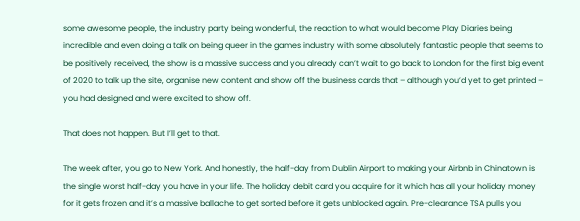some awesome people, the industry party being wonderful, the reaction to what would become Play Diaries being incredible and even doing a talk on being queer in the games industry with some absolutely fantastic people that seems to be positively received, the show is a massive success and you already can’t wait to go back to London for the first big event of 2020 to talk up the site, organise new content and show off the business cards that – although you’d yet to get printed – you had designed and were excited to show off.

That does not happen. But I’ll get to that.

The week after, you go to New York. And honestly, the half-day from Dublin Airport to making your Airbnb in Chinatown is the single worst half-day you have in your life. The holiday debit card you acquire for it which has all your holiday money for it gets frozen and it’s a massive ballache to get sorted before it gets unblocked again. Pre-clearance TSA pulls you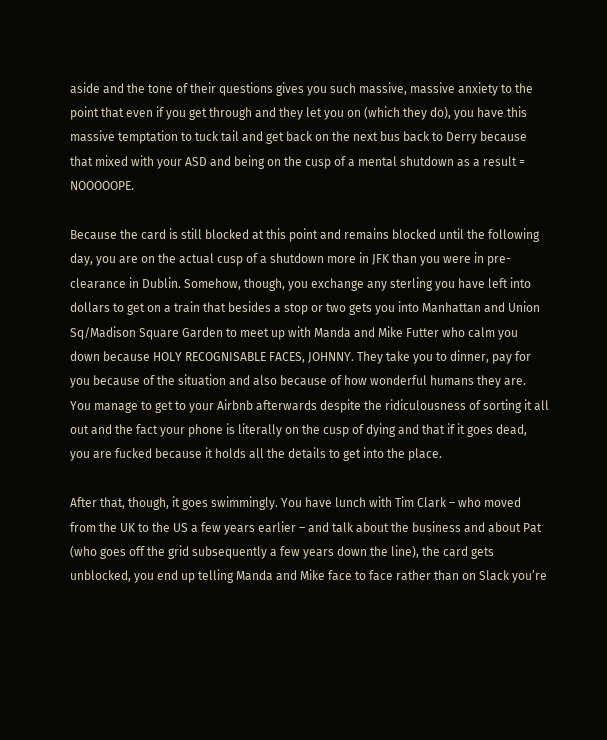aside and the tone of their questions gives you such massive, massive anxiety to the point that even if you get through and they let you on (which they do), you have this massive temptation to tuck tail and get back on the next bus back to Derry because that mixed with your ASD and being on the cusp of a mental shutdown as a result = NOOOOOPE.

Because the card is still blocked at this point and remains blocked until the following day, you are on the actual cusp of a shutdown more in JFK than you were in pre-clearance in Dublin. Somehow, though, you exchange any sterling you have left into dollars to get on a train that besides a stop or two gets you into Manhattan and Union Sq/Madison Square Garden to meet up with Manda and Mike Futter who calm you down because HOLY RECOGNISABLE FACES, JOHNNY. They take you to dinner, pay for you because of the situation and also because of how wonderful humans they are. You manage to get to your Airbnb afterwards despite the ridiculousness of sorting it all out and the fact your phone is literally on the cusp of dying and that if it goes dead, you are fucked because it holds all the details to get into the place.

After that, though, it goes swimmingly. You have lunch with Tim Clark – who moved from the UK to the US a few years earlier – and talk about the business and about Pat (who goes off the grid subsequently a few years down the line), the card gets unblocked, you end up telling Manda and Mike face to face rather than on Slack you’re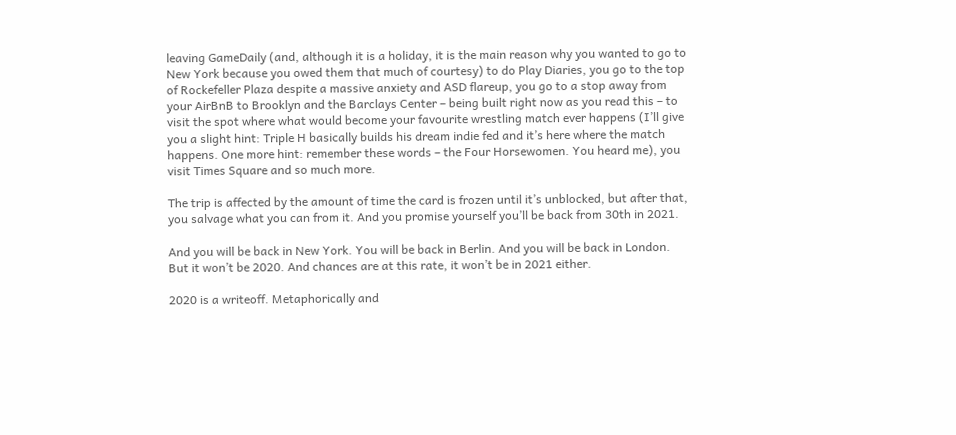leaving GameDaily (and, although it is a holiday, it is the main reason why you wanted to go to New York because you owed them that much of courtesy) to do Play Diaries, you go to the top of Rockefeller Plaza despite a massive anxiety and ASD flareup, you go to a stop away from your AirBnB to Brooklyn and the Barclays Center – being built right now as you read this – to visit the spot where what would become your favourite wrestling match ever happens (I’ll give you a slight hint: Triple H basically builds his dream indie fed and it’s here where the match happens. One more hint: remember these words – the Four Horsewomen. You heard me), you visit Times Square and so much more.

The trip is affected by the amount of time the card is frozen until it’s unblocked, but after that, you salvage what you can from it. And you promise yourself you’ll be back from 30th in 2021.

And you will be back in New York. You will be back in Berlin. And you will be back in London. But it won’t be 2020. And chances are at this rate, it won’t be in 2021 either.

2020 is a writeoff. Metaphorically and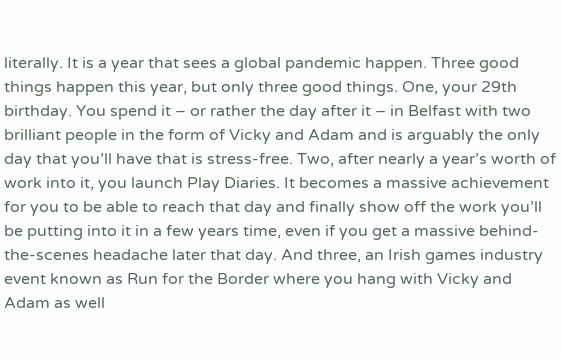literally. It is a year that sees a global pandemic happen. Three good things happen this year, but only three good things. One, your 29th birthday. You spend it – or rather the day after it – in Belfast with two brilliant people in the form of Vicky and Adam and is arguably the only day that you’ll have that is stress-free. Two, after nearly a year’s worth of work into it, you launch Play Diaries. It becomes a massive achievement for you to be able to reach that day and finally show off the work you’ll be putting into it in a few years time, even if you get a massive behind-the-scenes headache later that day. And three, an Irish games industry event known as Run for the Border where you hang with Vicky and Adam as well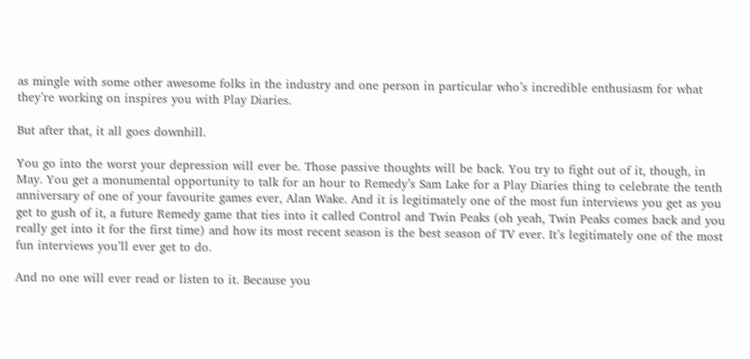as mingle with some other awesome folks in the industry and one person in particular who’s incredible enthusiasm for what they’re working on inspires you with Play Diaries.

But after that, it all goes downhill.

You go into the worst your depression will ever be. Those passive thoughts will be back. You try to fight out of it, though, in May. You get a monumental opportunity to talk for an hour to Remedy’s Sam Lake for a Play Diaries thing to celebrate the tenth anniversary of one of your favourite games ever, Alan Wake. And it is legitimately one of the most fun interviews you get as you get to gush of it, a future Remedy game that ties into it called Control and Twin Peaks (oh yeah, Twin Peaks comes back and you really get into it for the first time) and how its most recent season is the best season of TV ever. It’s legitimately one of the most fun interviews you’ll ever get to do.

And no one will ever read or listen to it. Because you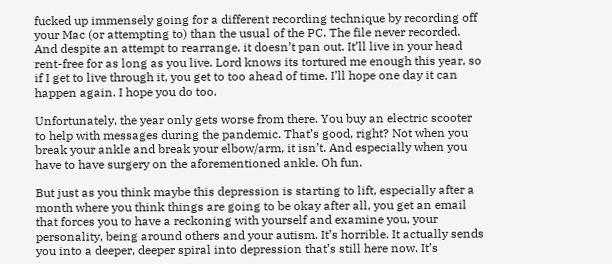fucked up immensely going for a different recording technique by recording off your Mac (or attempting to) than the usual of the PC. The file never recorded. And despite an attempt to rearrange, it doesn’t pan out. It’ll live in your head rent-free for as long as you live. Lord knows its tortured me enough this year, so if I get to live through it, you get to too ahead of time. I’ll hope one day it can happen again. I hope you do too.

Unfortunately, the year only gets worse from there. You buy an electric scooter to help with messages during the pandemic. That’s good, right? Not when you break your ankle and break your elbow/arm, it isn’t. And especially when you have to have surgery on the aforementioned ankle. Oh fun.

But just as you think maybe this depression is starting to lift, especially after a month where you think things are going to be okay after all, you get an email that forces you to have a reckoning with yourself and examine you, your personality, being around others and your autism. It’s horrible. It actually sends you into a deeper, deeper spiral into depression that’s still here now. It’s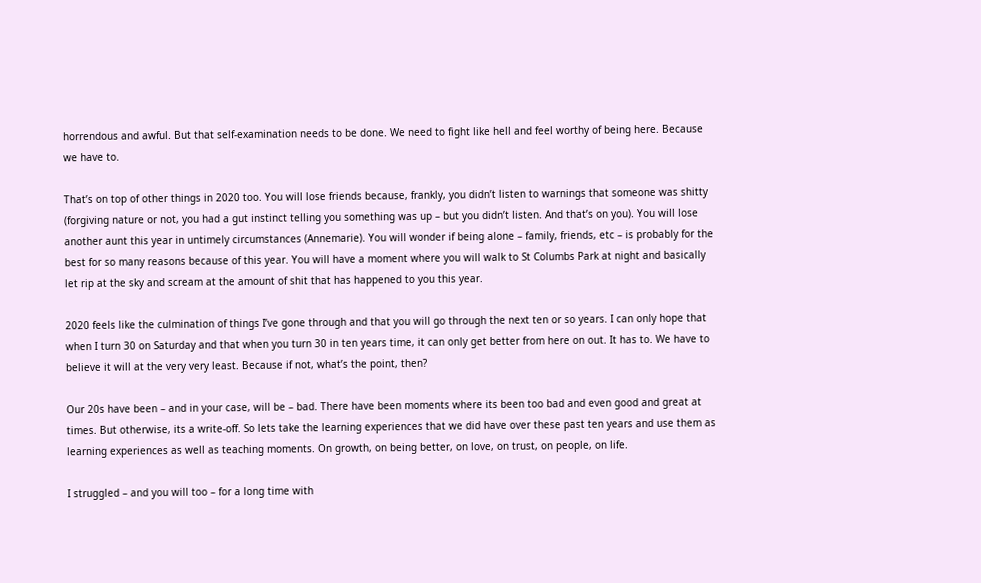horrendous and awful. But that self-examination needs to be done. We need to fight like hell and feel worthy of being here. Because we have to.

That’s on top of other things in 2020 too. You will lose friends because, frankly, you didn’t listen to warnings that someone was shitty (forgiving nature or not, you had a gut instinct telling you something was up – but you didn’t listen. And that’s on you). You will lose another aunt this year in untimely circumstances (Annemarie). You will wonder if being alone – family, friends, etc – is probably for the best for so many reasons because of this year. You will have a moment where you will walk to St Columbs Park at night and basically let rip at the sky and scream at the amount of shit that has happened to you this year.

2020 feels like the culmination of things I’ve gone through and that you will go through the next ten or so years. I can only hope that when I turn 30 on Saturday and that when you turn 30 in ten years time, it can only get better from here on out. It has to. We have to believe it will at the very very least. Because if not, what’s the point, then?

Our 20s have been – and in your case, will be – bad. There have been moments where its been too bad and even good and great at times. But otherwise, its a write-off. So lets take the learning experiences that we did have over these past ten years and use them as learning experiences as well as teaching moments. On growth, on being better, on love, on trust, on people, on life.

I struggled – and you will too – for a long time with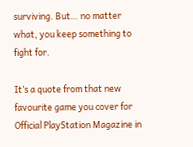surviving. But… no matter what, you keep something to fight for.

It’s a quote from that new favourite game you cover for Official PlayStation Magazine in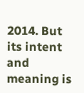2014. But its intent and meaning is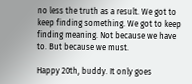no less the truth as a result. We got to keep finding something. We got to keep finding meaning. Not because we have to. But because we must.

Happy 20th, buddy. It only goes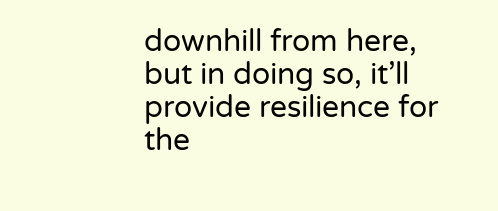downhill from here, but in doing so, it’ll provide resilience for the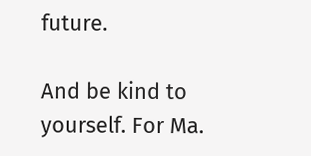future.

And be kind to yourself. For Ma.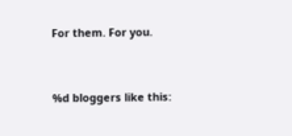For them. For you.


%d bloggers like this: